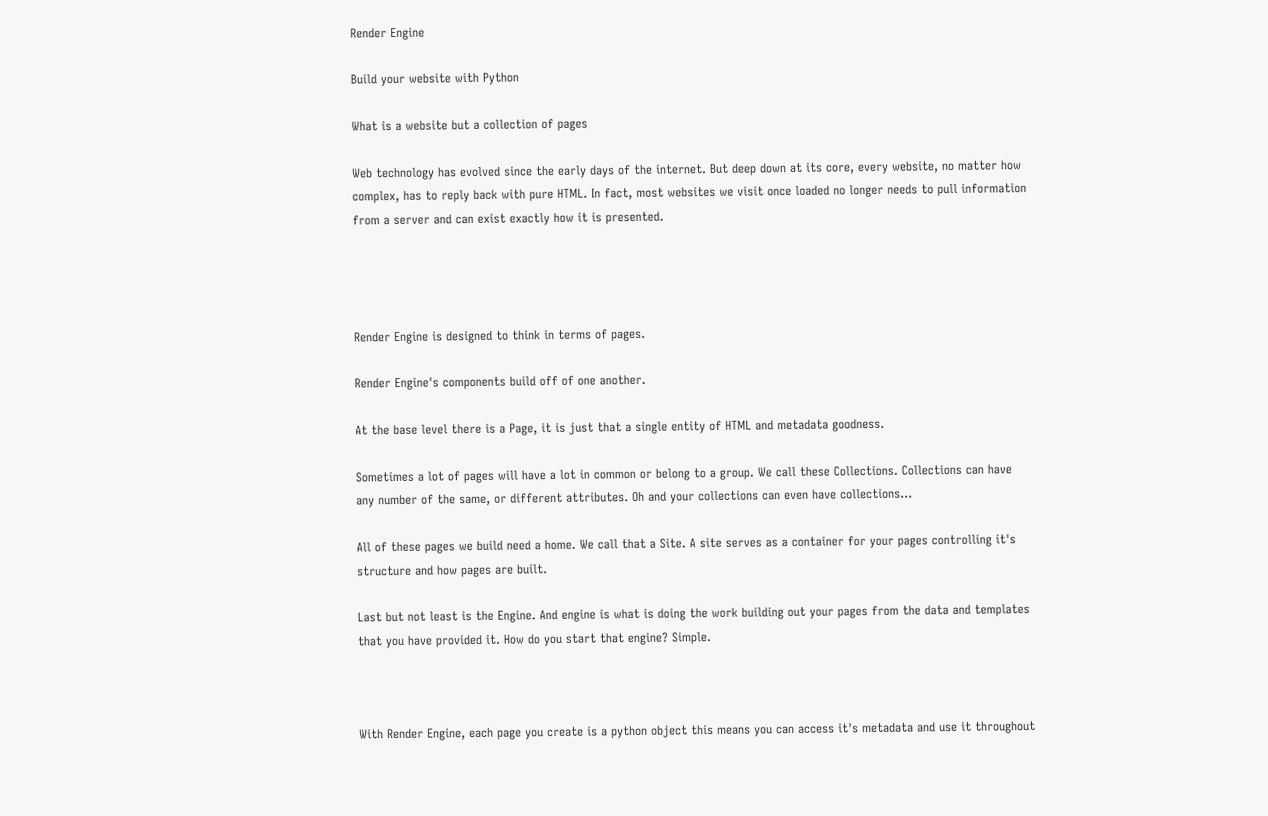Render Engine

Build your website with Python

What is a website but a collection of pages

Web technology has evolved since the early days of the internet. But deep down at its core, every website, no matter how complex, has to reply back with pure HTML. In fact, most websites we visit once loaded no longer needs to pull information from a server and can exist exactly how it is presented.




Render Engine is designed to think in terms of pages.

Render Engine's components build off of one another.

At the base level there is a Page, it is just that a single entity of HTML and metadata goodness.

Sometimes a lot of pages will have a lot in common or belong to a group. We call these Collections. Collections can have any number of the same, or different attributes. Oh and your collections can even have collections...

All of these pages we build need a home. We call that a Site. A site serves as a container for your pages controlling it's structure and how pages are built.

Last but not least is the Engine. And engine is what is doing the work building out your pages from the data and templates that you have provided it. How do you start that engine? Simple.



With Render Engine, each page you create is a python object this means you can access it's metadata and use it throughout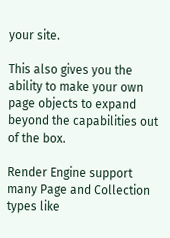your site.

This also gives you the ability to make your own page objects to expand beyond the capabilities out of the box.

Render Engine support many Page and Collection types like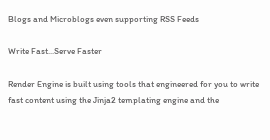Blogs and Microblogs even supporting RSS Feeds

Write Fast...Serve Faster

Render Engine is built using tools that engineered for you to write fast content using the Jinja2 templating engine and the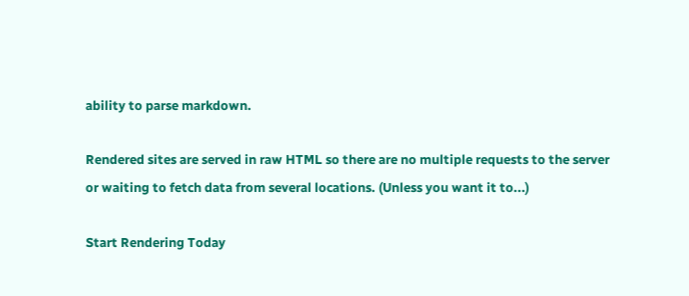ability to parse markdown.

Rendered sites are served in raw HTML so there are no multiple requests to the server or waiting to fetch data from several locations. (Unless you want it to...)

Start Rendering Today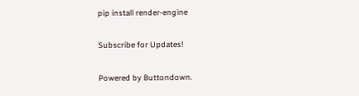pip install render-engine

Subscribe for Updates!

Powered by Buttondown.